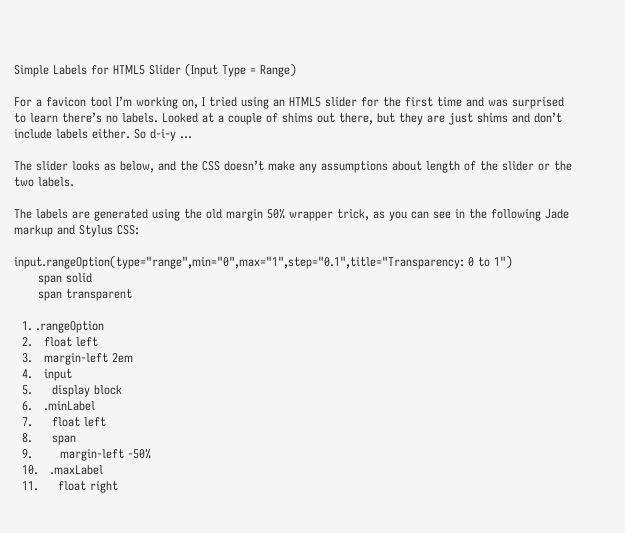Simple Labels for HTML5 Slider (Input Type = Range)

For a favicon tool I’m working on, I tried using an HTML5 slider for the first time and was surprised to learn there’s no labels. Looked at a couple of shims out there, but they are just shims and don’t include labels either. So d-i-y …

The slider looks as below, and the CSS doesn’t make any assumptions about length of the slider or the two labels.

The labels are generated using the old margin 50% wrapper trick, as you can see in the following Jade markup and Stylus CSS:

input.rangeOption(type="range",min="0",max="1",step="0.1",title="Transparency: 0 to 1")
      span solid
      span transparent

  1. .rangeOption
  2.   float left
  3.   margin-left 2em
  4.   input
  5.     display block
  6.   .minLabel
  7.     float left
  8.     span
  9.       margin-left -50%
  10.   .maxLabel
  11.     float right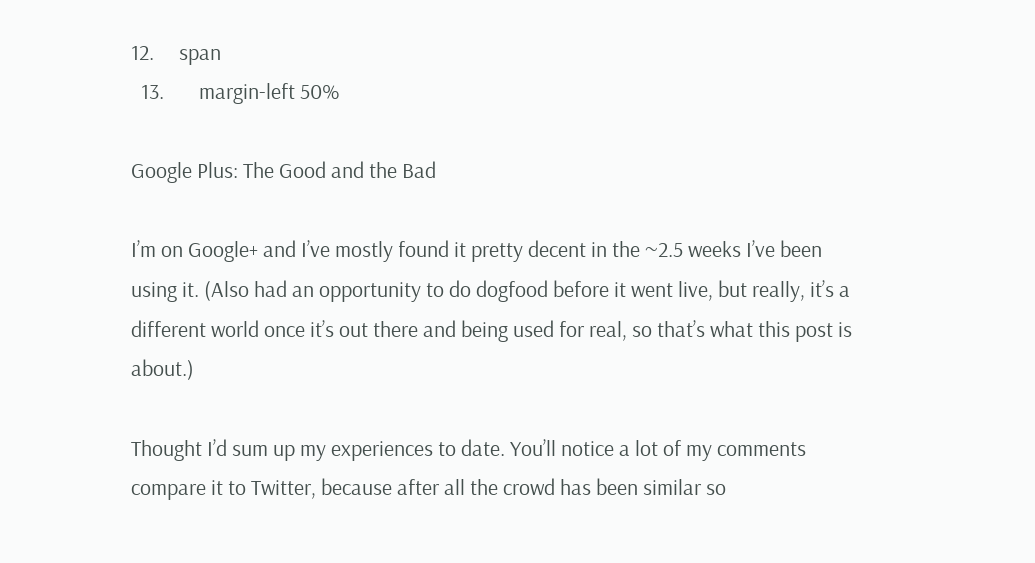12.     span
  13.       margin-left 50%

Google Plus: The Good and the Bad

I’m on Google+ and I’ve mostly found it pretty decent in the ~2.5 weeks I’ve been using it. (Also had an opportunity to do dogfood before it went live, but really, it’s a different world once it’s out there and being used for real, so that’s what this post is about.)

Thought I’d sum up my experiences to date. You’ll notice a lot of my comments compare it to Twitter, because after all the crowd has been similar so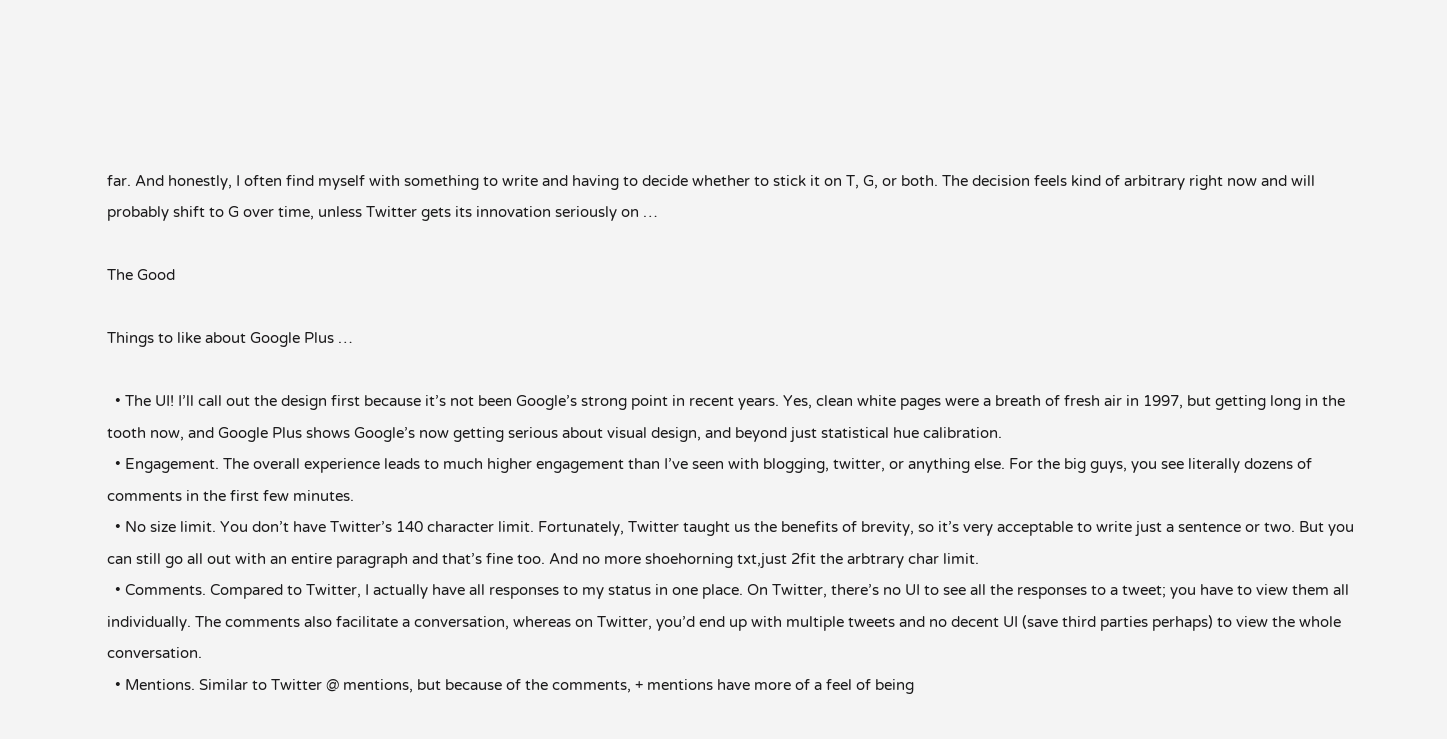far. And honestly, I often find myself with something to write and having to decide whether to stick it on T, G, or both. The decision feels kind of arbitrary right now and will probably shift to G over time, unless Twitter gets its innovation seriously on …

The Good

Things to like about Google Plus …

  • The UI! I’ll call out the design first because it’s not been Google’s strong point in recent years. Yes, clean white pages were a breath of fresh air in 1997, but getting long in the tooth now, and Google Plus shows Google’s now getting serious about visual design, and beyond just statistical hue calibration.
  • Engagement. The overall experience leads to much higher engagement than I’ve seen with blogging, twitter, or anything else. For the big guys, you see literally dozens of comments in the first few minutes.
  • No size limit. You don’t have Twitter’s 140 character limit. Fortunately, Twitter taught us the benefits of brevity, so it’s very acceptable to write just a sentence or two. But you can still go all out with an entire paragraph and that’s fine too. And no more shoehorning txt,just 2fit the arbtrary char limit.
  • Comments. Compared to Twitter, I actually have all responses to my status in one place. On Twitter, there’s no UI to see all the responses to a tweet; you have to view them all individually. The comments also facilitate a conversation, whereas on Twitter, you’d end up with multiple tweets and no decent UI (save third parties perhaps) to view the whole conversation.
  • Mentions. Similar to Twitter @ mentions, but because of the comments, + mentions have more of a feel of being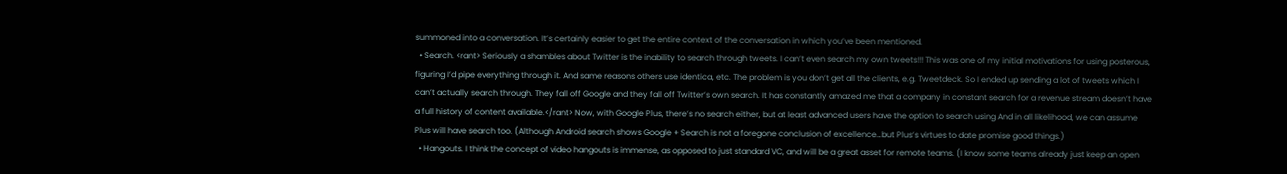summoned into a conversation. It’s certainly easier to get the entire context of the conversation in which you’ve been mentioned.
  • Search. <rant> Seriously a shambles about Twitter is the inability to search through tweets. I can’t even search my own tweets!!! This was one of my initial motivations for using posterous, figuring I’d pipe everything through it. And same reasons others use identica, etc. The problem is you don’t get all the clients, e.g. Tweetdeck. So I ended up sending a lot of tweets which I can’t actually search through. They fall off Google and they fall off Twitter’s own search. It has constantly amazed me that a company in constant search for a revenue stream doesn’t have a full history of content available.</rant> Now, with Google Plus, there’s no search either, but at least advanced users have the option to search using And in all likelihood, we can assume Plus will have search too. (Although Android search shows Google + Search is not a foregone conclusion of excellence…but Plus’s virtues to date promise good things.)
  • Hangouts. I think the concept of video hangouts is immense, as opposed to just standard VC, and will be a great asset for remote teams. (I know some teams already just keep an open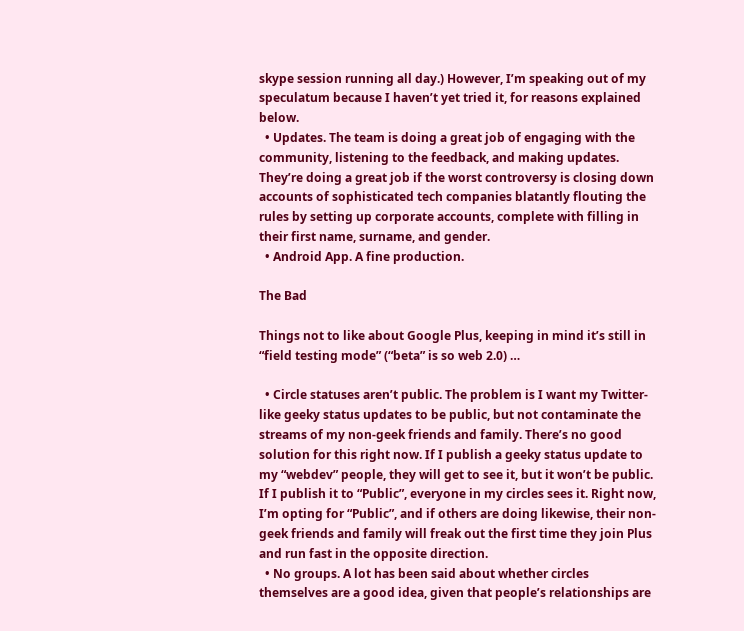skype session running all day.) However, I’m speaking out of my speculatum because I haven’t yet tried it, for reasons explained below.
  • Updates. The team is doing a great job of engaging with the community, listening to the feedback, and making updates. They’re doing a great job if the worst controversy is closing down accounts of sophisticated tech companies blatantly flouting the rules by setting up corporate accounts, complete with filling in their first name, surname, and gender.
  • Android App. A fine production.

The Bad

Things not to like about Google Plus, keeping in mind it’s still in “field testing mode” (“beta” is so web 2.0) …

  • Circle statuses aren’t public. The problem is I want my Twitter-like geeky status updates to be public, but not contaminate the streams of my non-geek friends and family. There’s no good solution for this right now. If I publish a geeky status update to my “webdev” people, they will get to see it, but it won’t be public. If I publish it to “Public”, everyone in my circles sees it. Right now, I’m opting for “Public”, and if others are doing likewise, their non-geek friends and family will freak out the first time they join Plus and run fast in the opposite direction.
  • No groups. A lot has been said about whether circles themselves are a good idea, given that people’s relationships are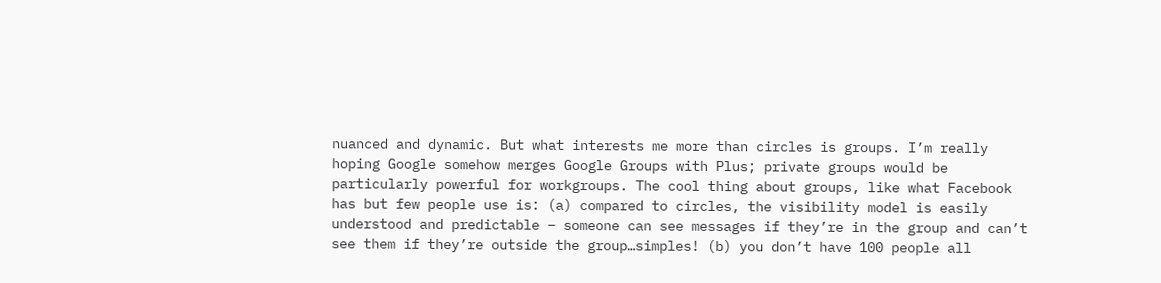nuanced and dynamic. But what interests me more than circles is groups. I’m really hoping Google somehow merges Google Groups with Plus; private groups would be particularly powerful for workgroups. The cool thing about groups, like what Facebook has but few people use is: (a) compared to circles, the visibility model is easily understood and predictable – someone can see messages if they’re in the group and can’t see them if they’re outside the group…simples! (b) you don’t have 100 people all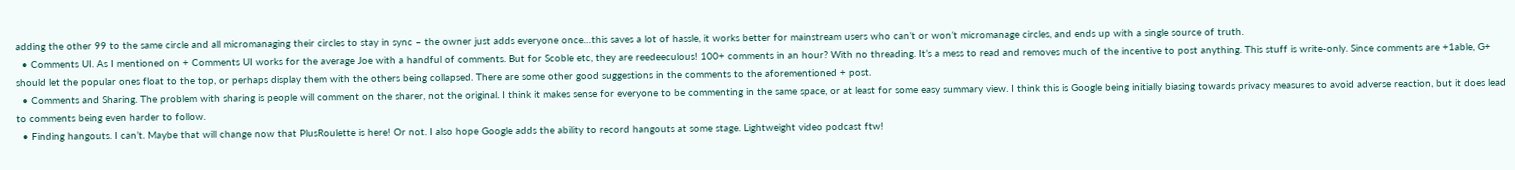adding the other 99 to the same circle and all micromanaging their circles to stay in sync – the owner just adds everyone once…this saves a lot of hassle, it works better for mainstream users who can’t or won’t micromanage circles, and ends up with a single source of truth.
  • Comments UI. As I mentioned on + Comments UI works for the average Joe with a handful of comments. But for Scoble etc, they are reedeeculous! 100+ comments in an hour? With no threading. It’s a mess to read and removes much of the incentive to post anything. This stuff is write-only. Since comments are +1able, G+ should let the popular ones float to the top, or perhaps display them with the others being collapsed. There are some other good suggestions in the comments to the aforementioned + post.
  • Comments and Sharing. The problem with sharing is people will comment on the sharer, not the original. I think it makes sense for everyone to be commenting in the same space, or at least for some easy summary view. I think this is Google being initially biasing towards privacy measures to avoid adverse reaction, but it does lead to comments being even harder to follow.
  • Finding hangouts. I can’t. Maybe that will change now that PlusRoulette is here! Or not. I also hope Google adds the ability to record hangouts at some stage. Lightweight video podcast ftw!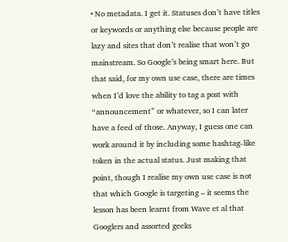• No metadata. I get it. Statuses don’t have titles or keywords or anything else because people are lazy and sites that don’t realise that won’t go mainstream. So Google’s being smart here. But that said, for my own use case, there are times when I’d love the ability to tag a post with “announcement” or whatever, so I can later have a feed of those. Anyway, I guess one can work around it by including some hashtag-like token in the actual status. Just making that point, though I realise my own use case is not that which Google is targeting – it seems the lesson has been learnt from Wave et al that Googlers and assorted geeks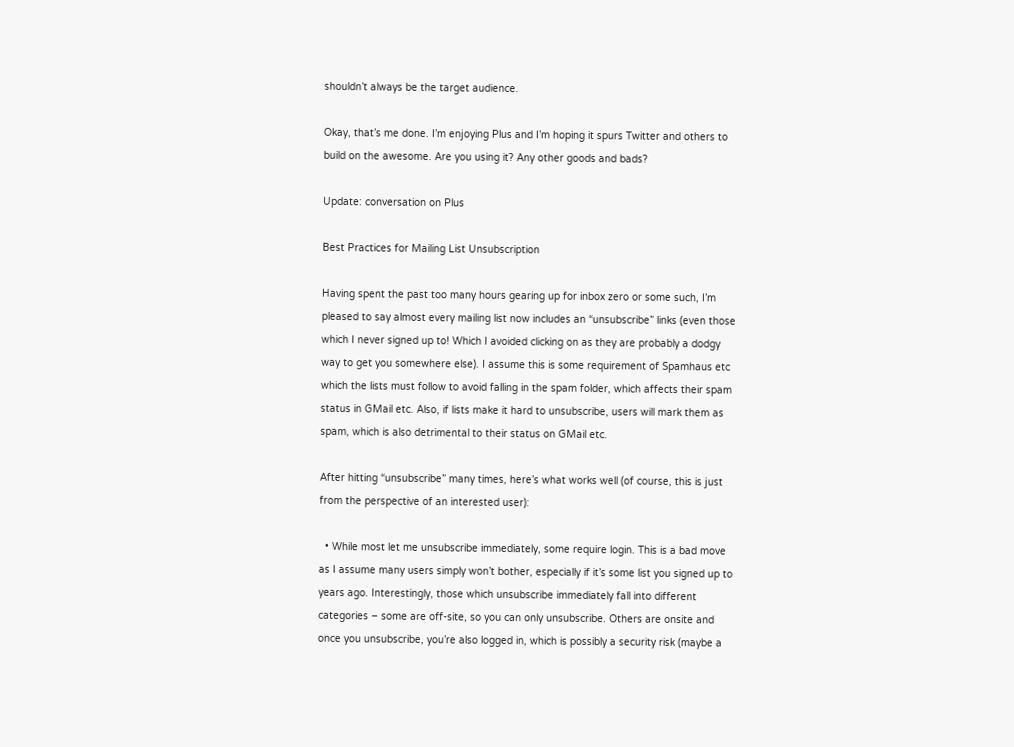shouldn’t always be the target audience.

Okay, that’s me done. I’m enjoying Plus and I’m hoping it spurs Twitter and others to build on the awesome. Are you using it? Any other goods and bads?

Update: conversation on Plus

Best Practices for Mailing List Unsubscription

Having spent the past too many hours gearing up for inbox zero or some such, I’m pleased to say almost every mailing list now includes an “unsubscribe” links (even those which I never signed up to! Which I avoided clicking on as they are probably a dodgy way to get you somewhere else). I assume this is some requirement of Spamhaus etc which the lists must follow to avoid falling in the spam folder, which affects their spam status in GMail etc. Also, if lists make it hard to unsubscribe, users will mark them as spam, which is also detrimental to their status on GMail etc.

After hitting “unsubscribe” many times, here’s what works well (of course, this is just from the perspective of an interested user):

  • While most let me unsubscribe immediately, some require login. This is a bad move as I assume many users simply won’t bother, especially if it’s some list you signed up to years ago. Interestingly, those which unsubscribe immediately fall into different categories – some are off-site, so you can only unsubscribe. Others are onsite and once you unsubscribe, you’re also logged in, which is possibly a security risk (maybe a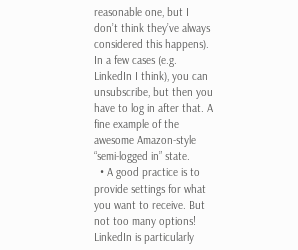reasonable one, but I don’t think they’ve always considered this happens). In a few cases (e.g. LinkedIn I think), you can unsubscribe, but then you have to log in after that. A fine example of the awesome Amazon-style “semi-logged in” state.
  • A good practice is to provide settings for what you want to receive. But not too many options! LinkedIn is particularly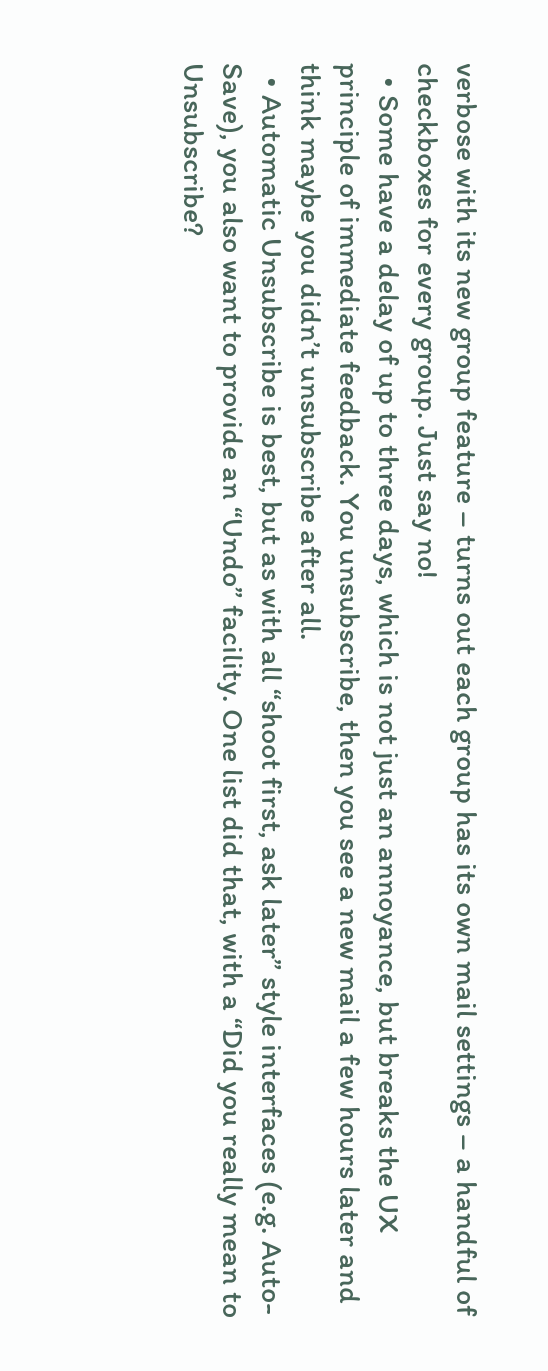verbose with its new group feature – turns out each group has its own mail settings – a handful of checkboxes for every group. Just say no!
  • Some have a delay of up to three days, which is not just an annoyance, but breaks the UX principle of immediate feedback. You unsubscribe, then you see a new mail a few hours later and think maybe you didn’t unsubscribe after all.
  • Automatic Unsubscribe is best, but as with all “shoot first, ask later” style interfaces (e.g. Auto-Save), you also want to provide an “Undo” facility. One list did that, with a “Did you really mean to Unsubscribe?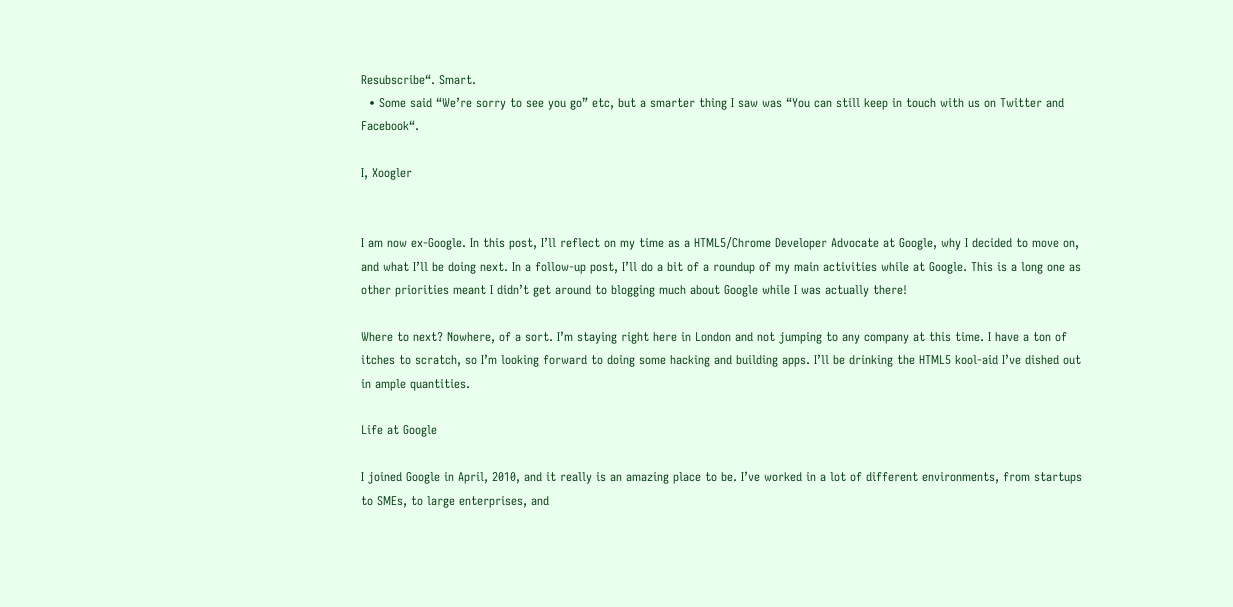Resubscribe“. Smart.
  • Some said “We’re sorry to see you go” etc, but a smarter thing I saw was “You can still keep in touch with us on Twitter and Facebook“.

I, Xoogler


I am now ex-Google. In this post, I’ll reflect on my time as a HTML5/Chrome Developer Advocate at Google, why I decided to move on, and what I’ll be doing next. In a follow-up post, I’ll do a bit of a roundup of my main activities while at Google. This is a long one as other priorities meant I didn’t get around to blogging much about Google while I was actually there!

Where to next? Nowhere, of a sort. I’m staying right here in London and not jumping to any company at this time. I have a ton of itches to scratch, so I’m looking forward to doing some hacking and building apps. I’ll be drinking the HTML5 kool-aid I’ve dished out in ample quantities.

Life at Google

I joined Google in April, 2010, and it really is an amazing place to be. I’ve worked in a lot of different environments, from startups to SMEs, to large enterprises, and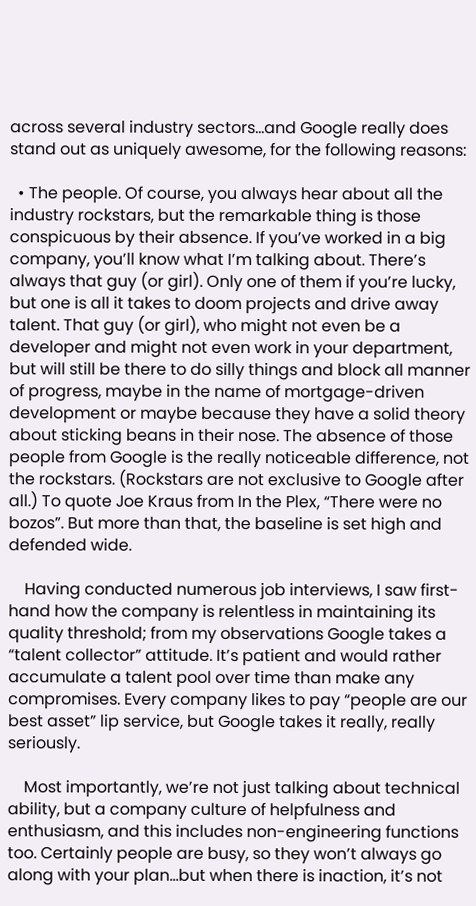across several industry sectors…and Google really does stand out as uniquely awesome, for the following reasons:

  • The people. Of course, you always hear about all the industry rockstars, but the remarkable thing is those conspicuous by their absence. If you’ve worked in a big company, you’ll know what I’m talking about. There’s always that guy (or girl). Only one of them if you’re lucky, but one is all it takes to doom projects and drive away talent. That guy (or girl), who might not even be a developer and might not even work in your department, but will still be there to do silly things and block all manner of progress, maybe in the name of mortgage-driven development or maybe because they have a solid theory about sticking beans in their nose. The absence of those people from Google is the really noticeable difference, not the rockstars. (Rockstars are not exclusive to Google after all.) To quote Joe Kraus from In the Plex, “There were no bozos”. But more than that, the baseline is set high and defended wide.

    Having conducted numerous job interviews, I saw first-hand how the company is relentless in maintaining its quality threshold; from my observations Google takes a “talent collector” attitude. It’s patient and would rather accumulate a talent pool over time than make any compromises. Every company likes to pay “people are our best asset” lip service, but Google takes it really, really seriously.

    Most importantly, we’re not just talking about technical ability, but a company culture of helpfulness and enthusiasm, and this includes non-engineering functions too. Certainly people are busy, so they won’t always go along with your plan…but when there is inaction, it’s not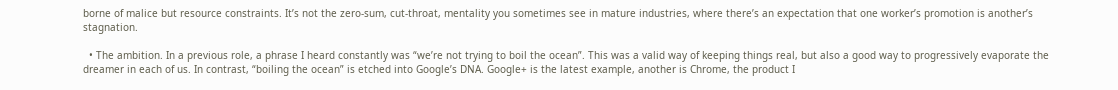borne of malice but resource constraints. It’s not the zero-sum, cut-throat, mentality you sometimes see in mature industries, where there’s an expectation that one worker’s promotion is another’s stagnation.

  • The ambition. In a previous role, a phrase I heard constantly was “we’re not trying to boil the ocean”. This was a valid way of keeping things real, but also a good way to progressively evaporate the dreamer in each of us. In contrast, “boiling the ocean” is etched into Google’s DNA. Google+ is the latest example, another is Chrome, the product I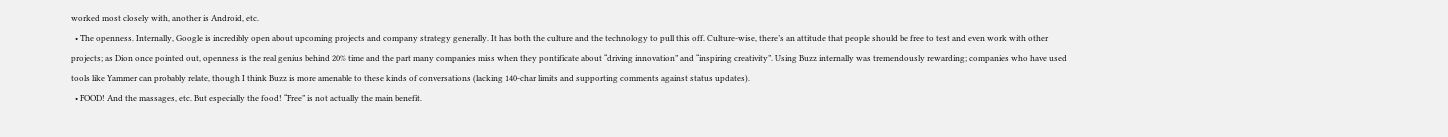worked most closely with, another is Android, etc.
  • The openness. Internally, Google is incredibly open about upcoming projects and company strategy generally. It has both the culture and the technology to pull this off. Culture-wise, there’s an attitude that people should be free to test and even work with other projects; as Dion once pointed out, openness is the real genius behind 20% time and the part many companies miss when they pontificate about “driving innovation” and “inspiring creativity”. Using Buzz internally was tremendously rewarding; companies who have used tools like Yammer can probably relate, though I think Buzz is more amenable to these kinds of conversations (lacking 140-char limits and supporting comments against status updates).
  • FOOD! And the massages, etc. But especially the food! “Free” is not actually the main benefit.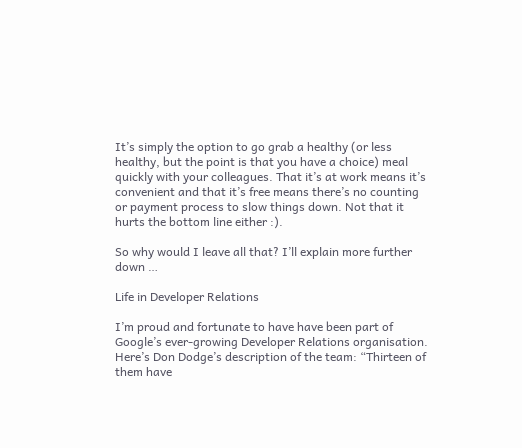It’s simply the option to go grab a healthy (or less healthy, but the point is that you have a choice) meal quickly with your colleagues. That it’s at work means it’s convenient and that it’s free means there’s no counting or payment process to slow things down. Not that it hurts the bottom line either :).

So why would I leave all that? I’ll explain more further down …

Life in Developer Relations

I’m proud and fortunate to have have been part of Google’s ever-growing Developer Relations organisation. Here’s Don Dodge’s description of the team: “Thirteen of them have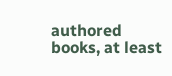authored books, at least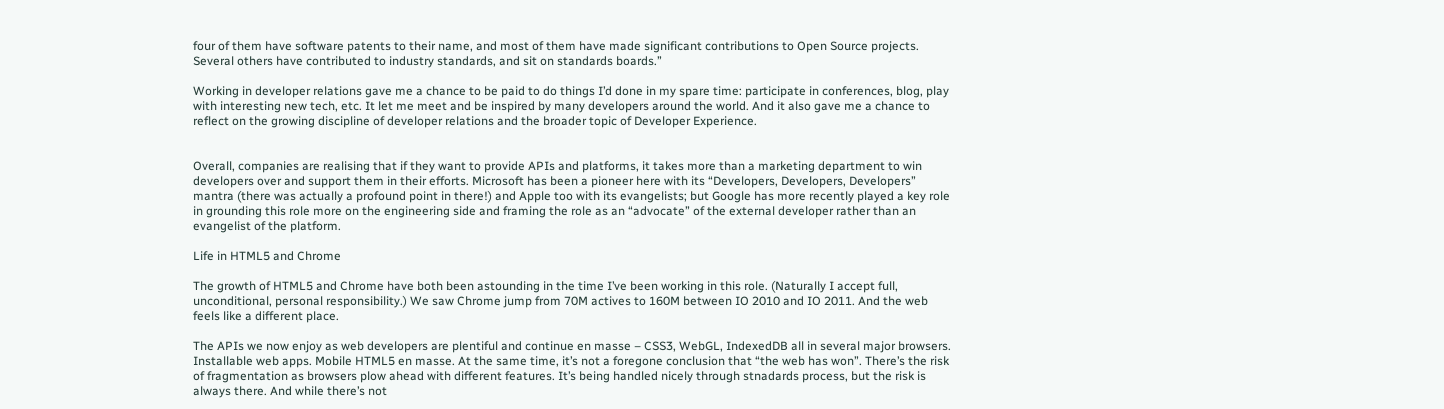four of them have software patents to their name, and most of them have made significant contributions to Open Source projects. Several others have contributed to industry standards, and sit on standards boards.”

Working in developer relations gave me a chance to be paid to do things I’d done in my spare time: participate in conferences, blog, play with interesting new tech, etc. It let me meet and be inspired by many developers around the world. And it also gave me a chance to reflect on the growing discipline of developer relations and the broader topic of Developer Experience.


Overall, companies are realising that if they want to provide APIs and platforms, it takes more than a marketing department to win developers over and support them in their efforts. Microsoft has been a pioneer here with its “Developers, Developers, Developers” mantra (there was actually a profound point in there!) and Apple too with its evangelists; but Google has more recently played a key role in grounding this role more on the engineering side and framing the role as an “advocate” of the external developer rather than an evangelist of the platform.

Life in HTML5 and Chrome

The growth of HTML5 and Chrome have both been astounding in the time I’ve been working in this role. (Naturally I accept full, unconditional, personal responsibility.) We saw Chrome jump from 70M actives to 160M between IO 2010 and IO 2011. And the web feels like a different place.

The APIs we now enjoy as web developers are plentiful and continue en masse – CSS3, WebGL, IndexedDB all in several major browsers. Installable web apps. Mobile HTML5 en masse. At the same time, it’s not a foregone conclusion that “the web has won”. There’s the risk of fragmentation as browsers plow ahead with different features. It’s being handled nicely through stnadards process, but the risk is always there. And while there’s not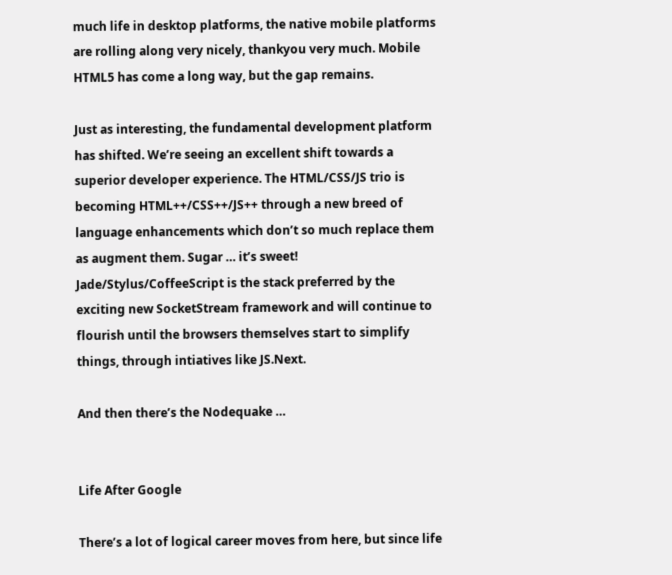much life in desktop platforms, the native mobile platforms are rolling along very nicely, thankyou very much. Mobile HTML5 has come a long way, but the gap remains.

Just as interesting, the fundamental development platform has shifted. We’re seeing an excellent shift towards a superior developer experience. The HTML/CSS/JS trio is becoming HTML++/CSS++/JS++ through a new breed of language enhancements which don’t so much replace them as augment them. Sugar … it’s sweet! Jade/Stylus/CoffeeScript is the stack preferred by the exciting new SocketStream framework and will continue to flourish until the browsers themselves start to simplify things, through intiatives like JS.Next.

And then there’s the Nodequake …


Life After Google

There’s a lot of logical career moves from here, but since life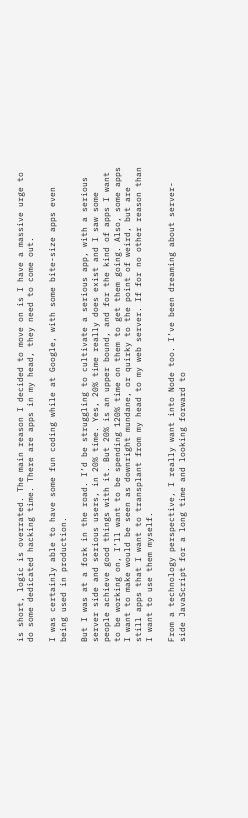is short, logic is overrated. The main reason I decided to move on is I have a massive urge to do some dedicated hacking time. There are apps in my head, they need to come out.

I was certainly able to have some fun coding while at Google, with some bite-size apps even being used in production.

But I was at a fork in the road. I’d be struggling to cultivate a serious app, with a serious server side and serious users, in 20% time. Yes, 20% time really does exist and I saw some people achieve good things with it. But 20% is an upper bound, and for the kind of apps I want to be working on, I’ll want to be spending 120% time on them to get them going. Also, some apps I want to make would be seen as downright mundane, or quirky to the point of weird, but are still apps that I want to transplant from my head to my web server. If for no other reason than I want to use them myself.

From a technology perspective, I really want into Node too. I’ve been dreaming about server-side JavaScript for a long time and looking forward to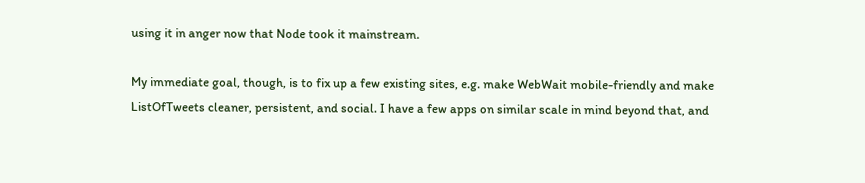using it in anger now that Node took it mainstream.

My immediate goal, though, is to fix up a few existing sites, e.g. make WebWait mobile-friendly and make ListOfTweets cleaner, persistent, and social. I have a few apps on similar scale in mind beyond that, and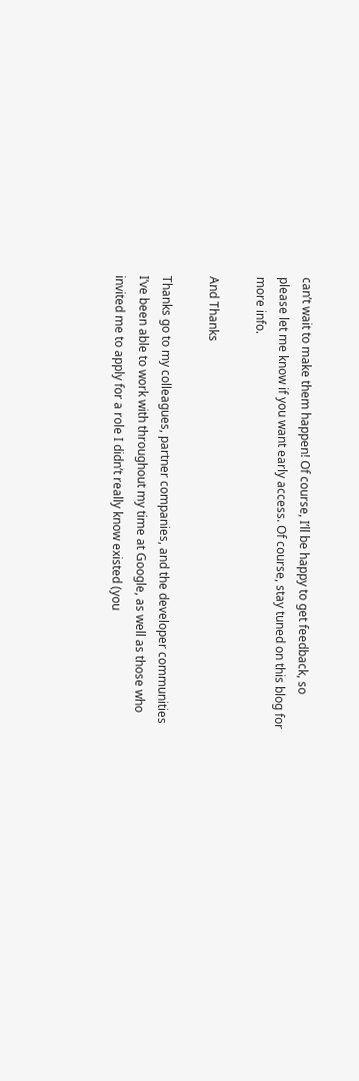can’t wait to make them happen! Of course, I’ll be happy to get feedback, so please let me know if you want early access. Of course, stay tuned on this blog for more info.

And Thanks

Thanks go to my colleagues, partner companies, and the developer communities I’ve been able to work with throughout my time at Google, as well as those who invited me to apply for a role I didn’t really know existed (you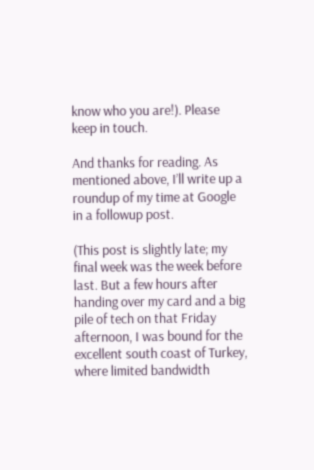know who you are!). Please keep in touch.

And thanks for reading. As mentioned above, I’ll write up a roundup of my time at Google in a followup post.

(This post is slightly late; my final week was the week before last. But a few hours after handing over my card and a big pile of tech on that Friday afternoon, I was bound for the excellent south coast of Turkey, where limited bandwidth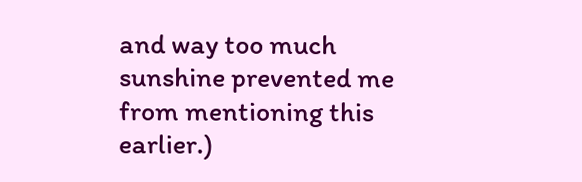and way too much sunshine prevented me from mentioning this earlier.)